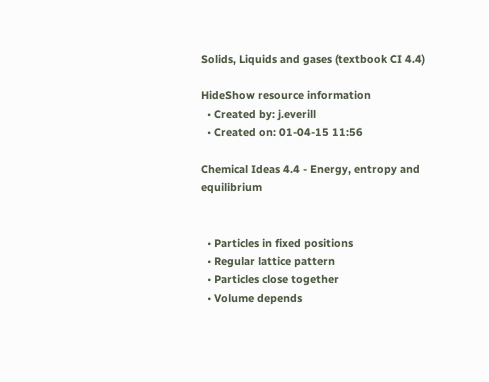Solids, Liquids and gases (textbook CI 4.4)

HideShow resource information
  • Created by: j.everill
  • Created on: 01-04-15 11:56

Chemical Ideas 4.4 - Energy, entropy and equilibrium


  • Particles in fixed positions
  • Regular lattice pattern
  • Particles close together
  • Volume depends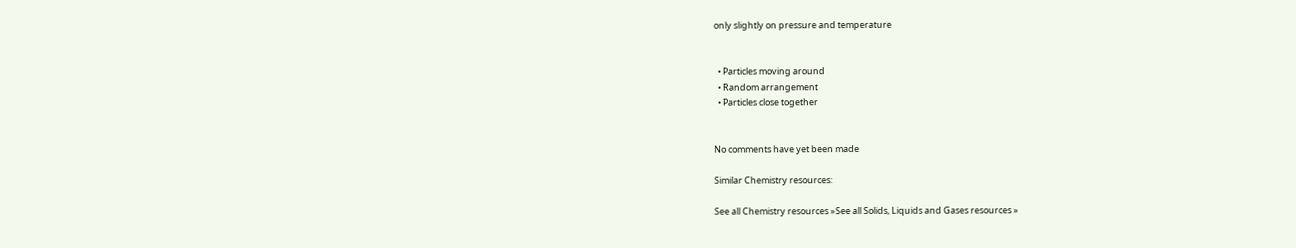only slightly on pressure and temperature


  • Particles moving around
  • Random arrangement
  • Particles close together


No comments have yet been made

Similar Chemistry resources:

See all Chemistry resources »See all Solids, Liquids and Gases resources »